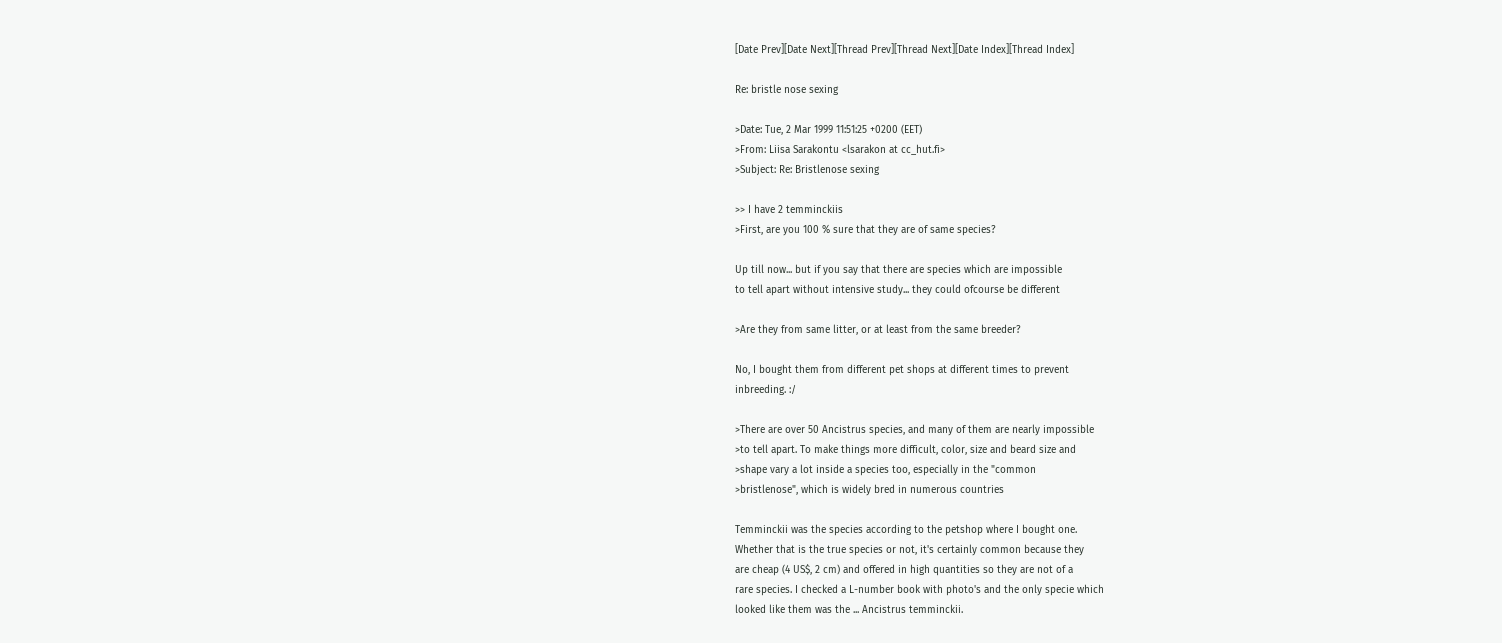[Date Prev][Date Next][Thread Prev][Thread Next][Date Index][Thread Index]

Re: bristle nose sexing

>Date: Tue, 2 Mar 1999 11:51:25 +0200 (EET)
>From: Liisa Sarakontu <lsarakon at cc_hut.fi>
>Subject: Re: Bristlenose sexing

>> I have 2 temminckiis
>First, are you 100 % sure that they are of same species?

Up till now... but if you say that there are species which are impossible
to tell apart without intensive study... they could ofcourse be different

>Are they from same litter, or at least from the same breeder?

No, I bought them from different pet shops at different times to prevent
inbreeding. :/

>There are over 50 Ancistrus species, and many of them are nearly impossible
>to tell apart. To make things more difficult, color, size and beard size and
>shape vary a lot inside a species too, especially in the "common
>bristlenose", which is widely bred in numerous countries

Temminckii was the species according to the petshop where I bought one.
Whether that is the true species or not, it's certainly common because they
are cheap (4 US$, 2 cm) and offered in high quantities so they are not of a
rare species. I checked a L-number book with photo's and the only specie which
looked like them was the ... Ancistrus temminckii.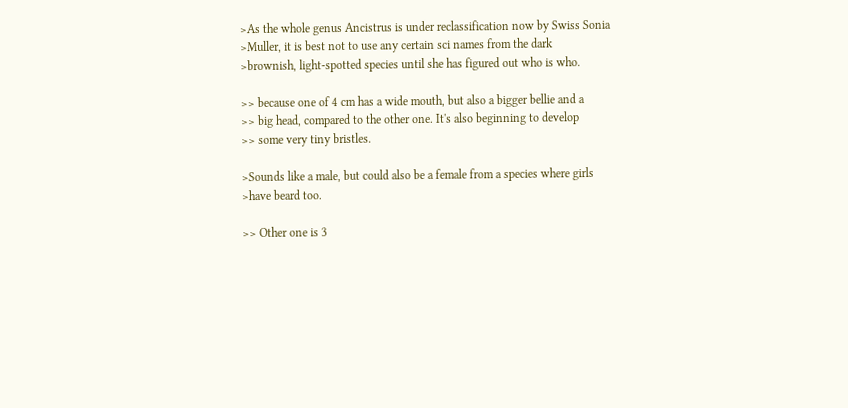>As the whole genus Ancistrus is under reclassification now by Swiss Sonia
>Muller, it is best not to use any certain sci names from the dark
>brownish, light-spotted species until she has figured out who is who.

>> because one of 4 cm has a wide mouth, but also a bigger bellie and a
>> big head, compared to the other one. It's also beginning to develop
>> some very tiny bristles.

>Sounds like a male, but could also be a female from a species where girls
>have beard too.

>> Other one is 3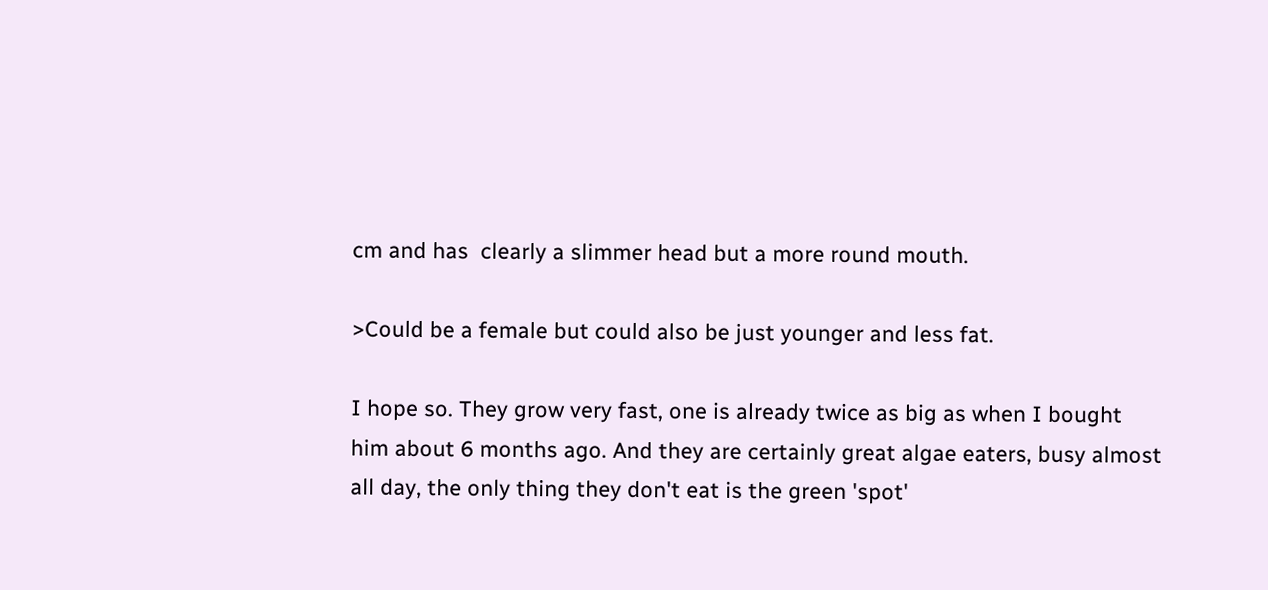cm and has  clearly a slimmer head but a more round mouth.

>Could be a female but could also be just younger and less fat.

I hope so. They grow very fast, one is already twice as big as when I bought
him about 6 months ago. And they are certainly great algae eaters, busy almost
all day, the only thing they don't eat is the green 'spot'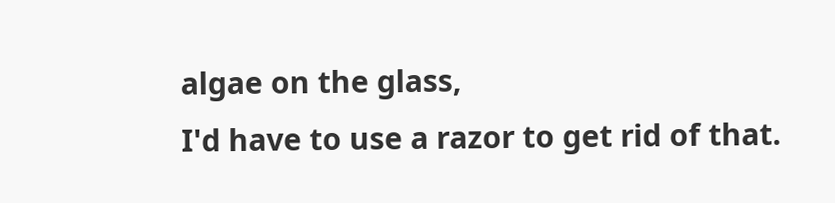algae on the glass,
I'd have to use a razor to get rid of that.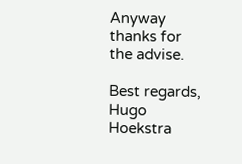Anyway thanks for the advise.

Best regards,
Hugo Hoekstra